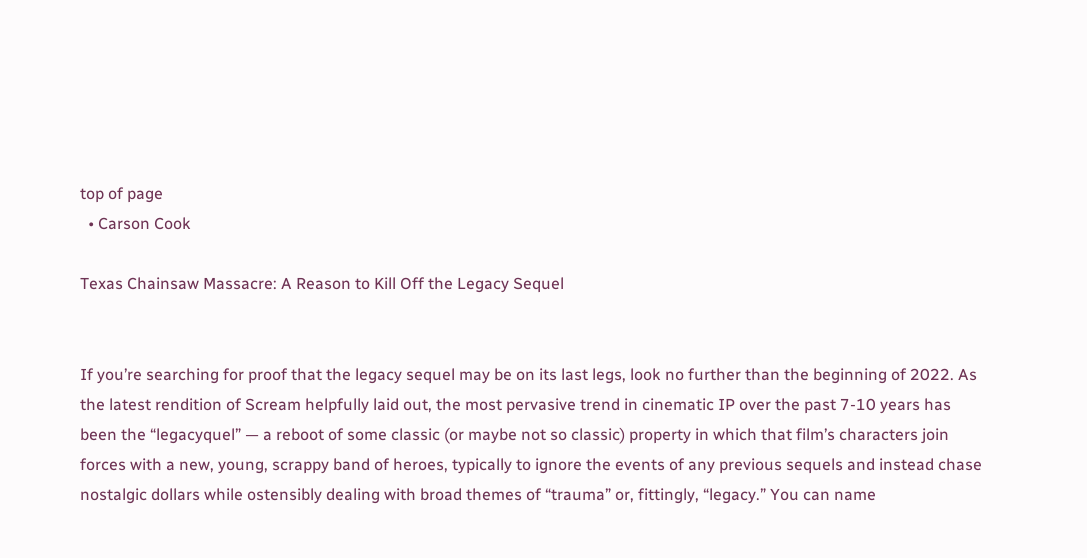top of page
  • Carson Cook

Texas Chainsaw Massacre: A Reason to Kill Off the Legacy Sequel


If you’re searching for proof that the legacy sequel may be on its last legs, look no further than the beginning of 2022. As the latest rendition of Scream helpfully laid out, the most pervasive trend in cinematic IP over the past 7-10 years has been the “legacyquel” — a reboot of some classic (or maybe not so classic) property in which that film’s characters join forces with a new, young, scrappy band of heroes, typically to ignore the events of any previous sequels and instead chase nostalgic dollars while ostensibly dealing with broad themes of “trauma” or, fittingly, “legacy.” You can name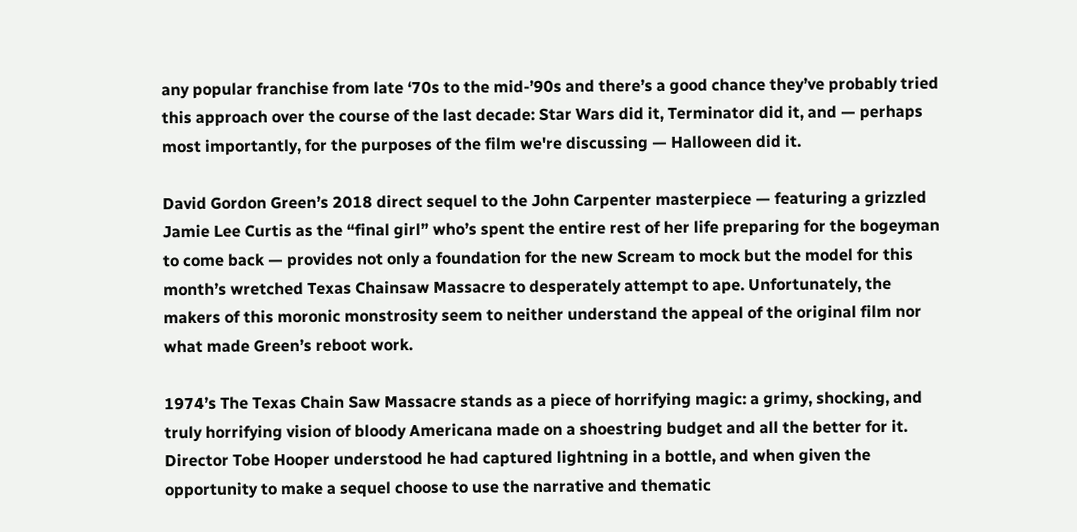any popular franchise from late ‘70s to the mid-’90s and there’s a good chance they’ve probably tried this approach over the course of the last decade: Star Wars did it, Terminator did it, and — perhaps most importantly, for the purposes of the film we're discussing — Halloween did it.

David Gordon Green’s 2018 direct sequel to the John Carpenter masterpiece — featuring a grizzled Jamie Lee Curtis as the “final girl” who’s spent the entire rest of her life preparing for the bogeyman to come back — provides not only a foundation for the new Scream to mock but the model for this month’s wretched Texas Chainsaw Massacre to desperately attempt to ape. Unfortunately, the makers of this moronic monstrosity seem to neither understand the appeal of the original film nor what made Green’s reboot work.

1974’s The Texas Chain Saw Massacre stands as a piece of horrifying magic: a grimy, shocking, and truly horrifying vision of bloody Americana made on a shoestring budget and all the better for it. Director Tobe Hooper understood he had captured lightning in a bottle, and when given the opportunity to make a sequel choose to use the narrative and thematic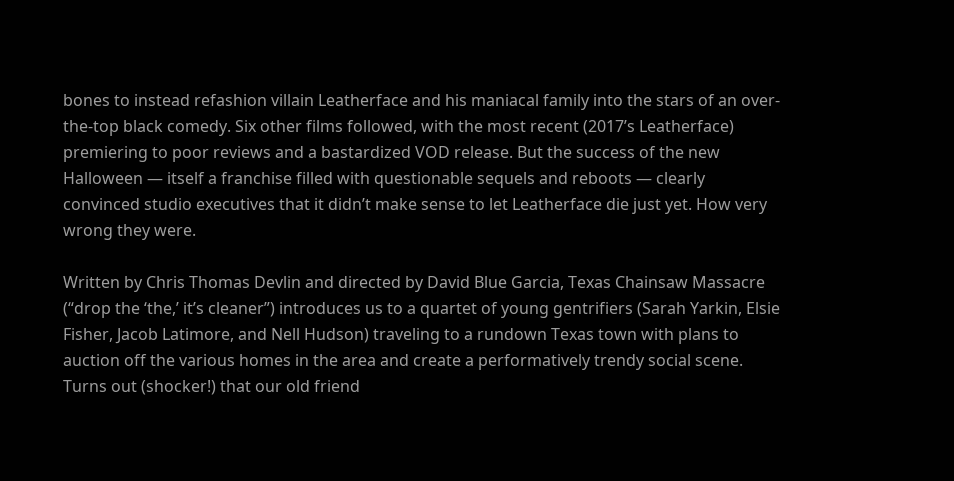bones to instead refashion villain Leatherface and his maniacal family into the stars of an over-the-top black comedy. Six other films followed, with the most recent (2017’s Leatherface) premiering to poor reviews and a bastardized VOD release. But the success of the new Halloween — itself a franchise filled with questionable sequels and reboots — clearly convinced studio executives that it didn’t make sense to let Leatherface die just yet. How very wrong they were.

Written by Chris Thomas Devlin and directed by David Blue Garcia, Texas Chainsaw Massacre (“drop the ‘the,’ it’s cleaner”) introduces us to a quartet of young gentrifiers (Sarah Yarkin, Elsie Fisher, Jacob Latimore, and Nell Hudson) traveling to a rundown Texas town with plans to auction off the various homes in the area and create a performatively trendy social scene. Turns out (shocker!) that our old friend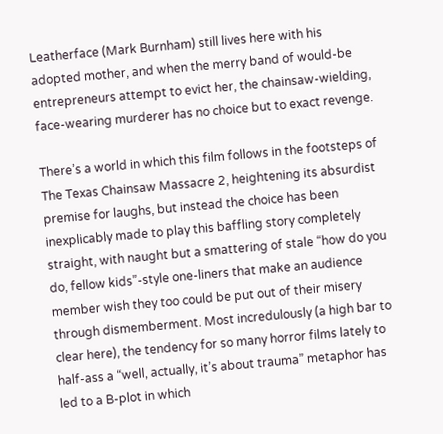Leatherface (Mark Burnham) still lives here with his adopted mother, and when the merry band of would-be entrepreneurs attempt to evict her, the chainsaw-wielding, face-wearing murderer has no choice but to exact revenge.

There’s a world in which this film follows in the footsteps of The Texas Chainsaw Massacre 2, heightening its absurdist premise for laughs, but instead the choice has been inexplicably made to play this baffling story completely straight, with naught but a smattering of stale “how do you do, fellow kids”-style one-liners that make an audience member wish they too could be put out of their misery through dismemberment. Most incredulously (a high bar to clear here), the tendency for so many horror films lately to half-ass a “well, actually, it’s about trauma” metaphor has led to a B-plot in which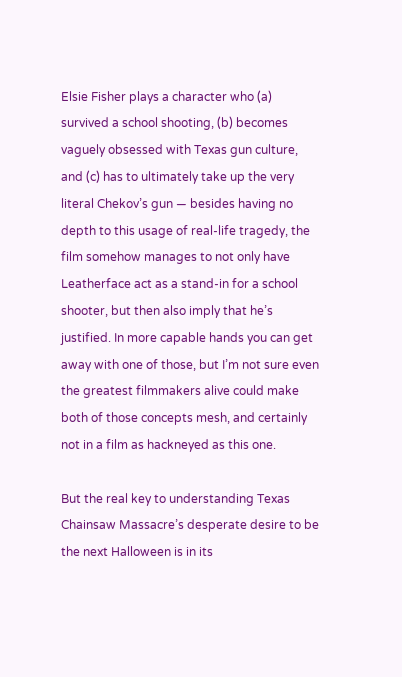Elsie Fisher plays a character who (a) survived a school shooting, (b) becomes vaguely obsessed with Texas gun culture, and (c) has to ultimately take up the very literal Chekov’s gun — besides having no depth to this usage of real-life tragedy, the film somehow manages to not only have Leatherface act as a stand-in for a school shooter, but then also imply that he’s justified. In more capable hands you can get away with one of those, but I’m not sure even the greatest filmmakers alive could make both of those concepts mesh, and certainly not in a film as hackneyed as this one.

But the real key to understanding Texas Chainsaw Massacre’s desperate desire to be the next Halloween is in its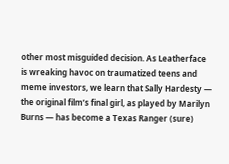other most misguided decision. As Leatherface is wreaking havoc on traumatized teens and meme investors, we learn that Sally Hardesty — the original film’s final girl, as played by Marilyn Burns — has become a Texas Ranger (sure)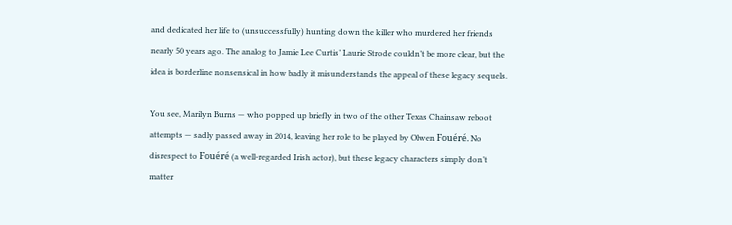and dedicated her life to (unsuccessfully) hunting down the killer who murdered her friends nearly 50 years ago. The analog to Jamie Lee Curtis’ Laurie Strode couldn’t be more clear, but the idea is borderline nonsensical in how badly it misunderstands the appeal of these legacy sequels.

You see, Marilyn Burns — who popped up briefly in two of the other Texas Chainsaw reboot attempts — sadly passed away in 2014, leaving her role to be played by Olwen Fouéré. No disrespect to Fouéré (a well-regarded Irish actor), but these legacy characters simply don’t matter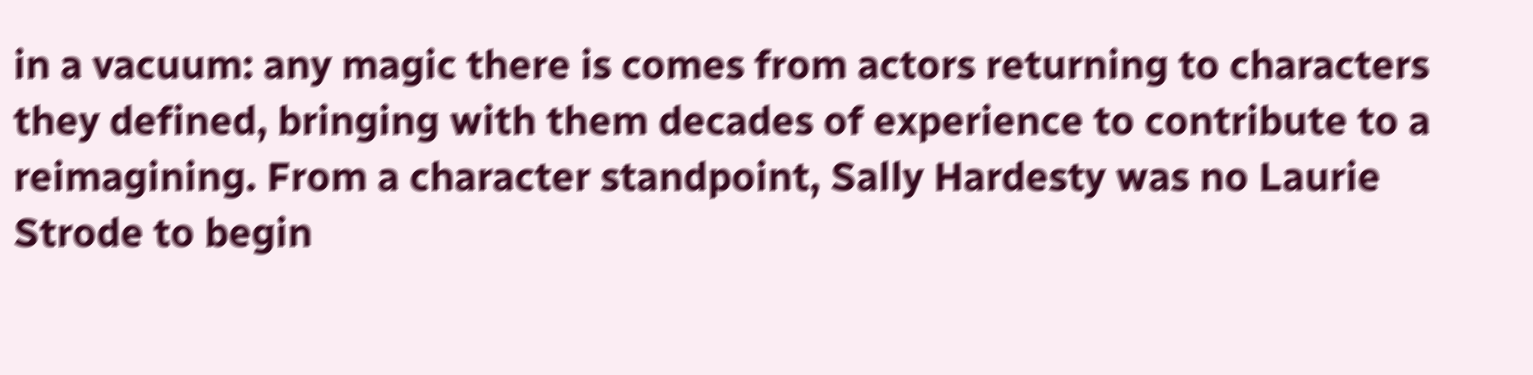in a vacuum: any magic there is comes from actors returning to characters they defined, bringing with them decades of experience to contribute to a reimagining. From a character standpoint, Sally Hardesty was no Laurie Strode to begin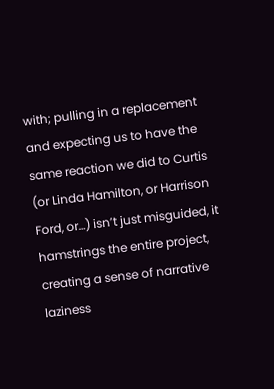with; pulling in a replacement and expecting us to have the same reaction we did to Curtis (or Linda Hamilton, or Harrison Ford, or…) isn’t just misguided, it hamstrings the entire project, creating a sense of narrative laziness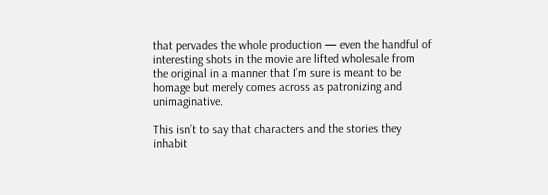that pervades the whole production — even the handful of interesting shots in the movie are lifted wholesale from the original in a manner that I’m sure is meant to be homage but merely comes across as patronizing and unimaginative.

This isn’t to say that characters and the stories they inhabit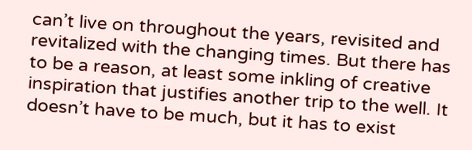can’t live on throughout the years, revisited and revitalized with the changing times. But there has to be a reason, at least some inkling of creative inspiration that justifies another trip to the well. It doesn’t have to be much, but it has to exist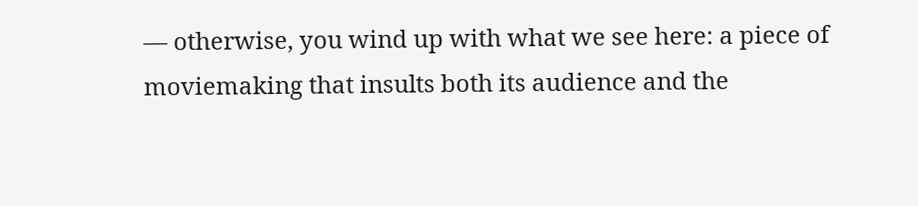— otherwise, you wind up with what we see here: a piece of moviemaking that insults both its audience and the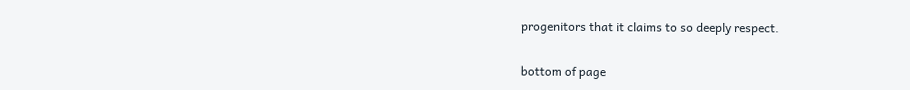progenitors that it claims to so deeply respect.


bottom of page